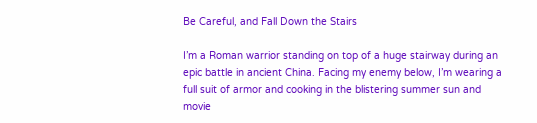Be Careful, and Fall Down the Stairs

I’m a Roman warrior standing on top of a huge stairway during an epic battle in ancient China. Facing my enemy below, I’m wearing a full suit of armor and cooking in the blistering summer sun and movie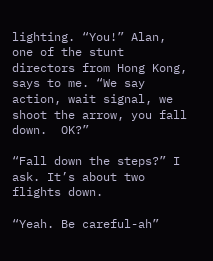lighting. “You!” Alan, one of the stunt directors from Hong Kong, says to me. “We say action, wait signal, we shoot the arrow, you fall down.  OK?”

“Fall down the steps?” I ask. It’s about two flights down.

“Yeah. Be careful-ah”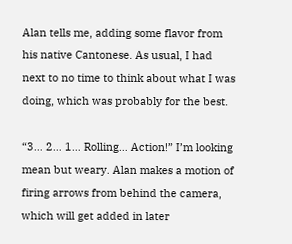Alan tells me, adding some flavor from his native Cantonese. As usual, I had next to no time to think about what I was doing, which was probably for the best.

“3… 2… 1… Rolling… Action!” I’m looking mean but weary. Alan makes a motion of firing arrows from behind the camera, which will get added in later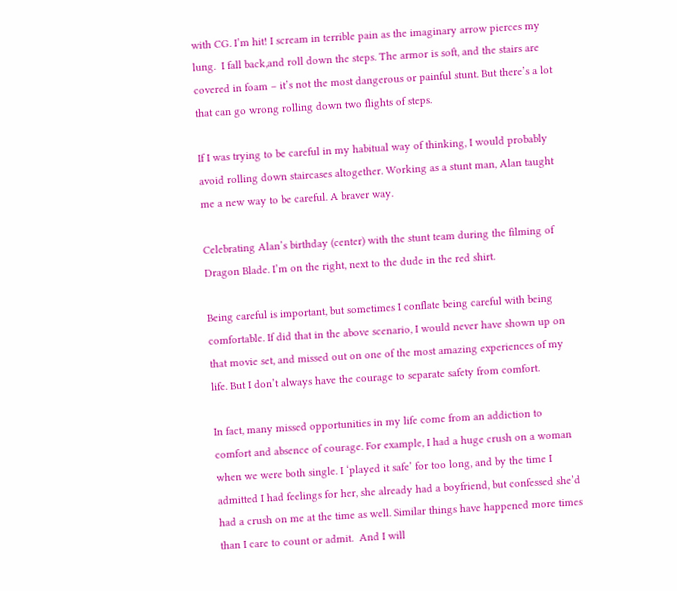with CG. I’m hit! I scream in terrible pain as the imaginary arrow pierces my lung.  I fall back,and roll down the steps. The armor is soft, and the stairs are covered in foam – it’s not the most dangerous or painful stunt. But there’s a lot that can go wrong rolling down two flights of steps.

If I was trying to be careful in my habitual way of thinking, I would probably avoid rolling down staircases altogether. Working as a stunt man, Alan taught me a new way to be careful. A braver way.

Celebrating Alan’s birthday (center) with the stunt team during the filming of Dragon Blade. I’m on the right, next to the dude in the red shirt.

Being careful is important, but sometimes I conflate being careful with being comfortable. If did that in the above scenario, I would never have shown up on that movie set, and missed out on one of the most amazing experiences of my life. But I don’t always have the courage to separate safety from comfort.

In fact, many missed opportunities in my life come from an addiction to comfort and absence of courage. For example, I had a huge crush on a woman when we were both single. I ‘played it safe’ for too long, and by the time I admitted I had feelings for her, she already had a boyfriend, but confessed she’d had a crush on me at the time as well. Similar things have happened more times than I care to count or admit.  And I will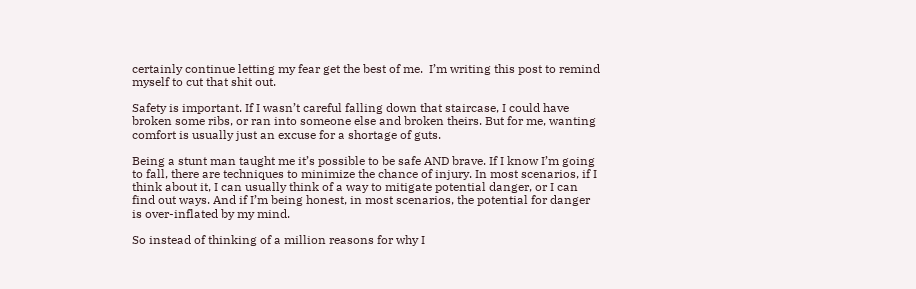certainly continue letting my fear get the best of me.  I’m writing this post to remind myself to cut that shit out.

Safety is important. If I wasn’t careful falling down that staircase, I could have broken some ribs, or ran into someone else and broken theirs. But for me, wanting comfort is usually just an excuse for a shortage of guts.

Being a stunt man taught me it’s possible to be safe AND brave. If I know I’m going to fall, there are techniques to minimize the chance of injury. In most scenarios, if I think about it, I can usually think of a way to mitigate potential danger, or I can find out ways. And if I’m being honest, in most scenarios, the potential for danger is over-inflated by my mind.

So instead of thinking of a million reasons for why I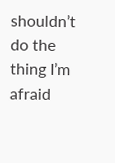shouldn’t do the thing I’m afraid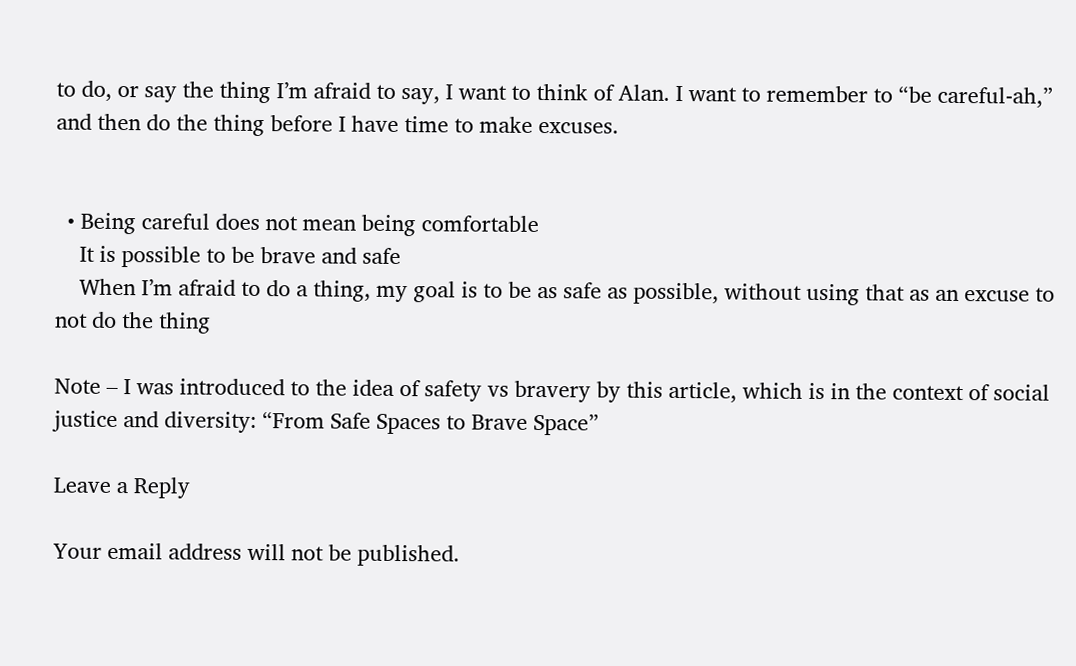to do, or say the thing I’m afraid to say, I want to think of Alan. I want to remember to “be careful-ah,” and then do the thing before I have time to make excuses.


  • Being careful does not mean being comfortable
    It is possible to be brave and safe
    When I’m afraid to do a thing, my goal is to be as safe as possible, without using that as an excuse to not do the thing

Note – I was introduced to the idea of safety vs bravery by this article, which is in the context of social justice and diversity: “From Safe Spaces to Brave Space”

Leave a Reply

Your email address will not be published.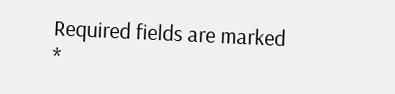Required fields are marked *